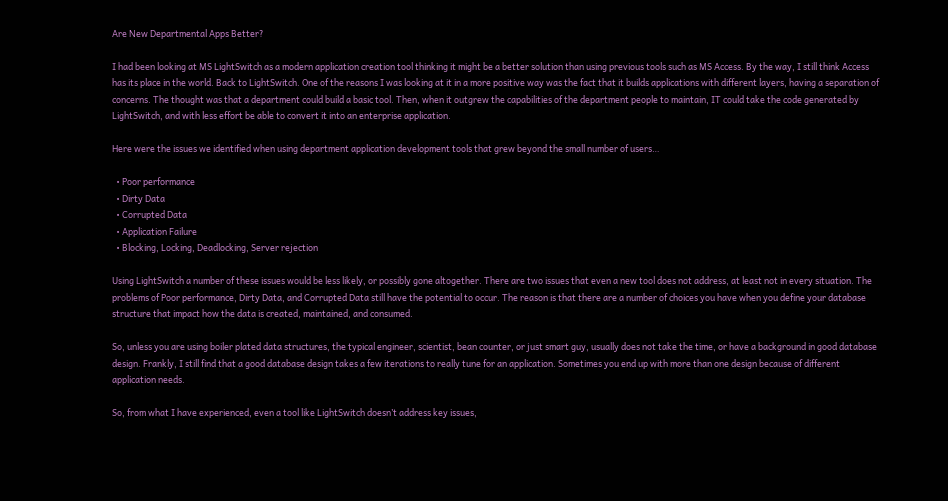Are New Departmental Apps Better?

I had been looking at MS LightSwitch as a modern application creation tool thinking it might be a better solution than using previous tools such as MS Access. By the way, I still think Access has its place in the world. Back to LightSwitch. One of the reasons I was looking at it in a more positive way was the fact that it builds applications with different layers, having a separation of concerns. The thought was that a department could build a basic tool. Then, when it outgrew the capabilities of the department people to maintain, IT could take the code generated by LightSwitch, and with less effort be able to convert it into an enterprise application.

Here were the issues we identified when using department application development tools that grew beyond the small number of users…

  • Poor performance
  • Dirty Data
  • Corrupted Data
  • Application Failure
  • Blocking, Locking, Deadlocking, Server rejection

Using LightSwitch a number of these issues would be less likely, or possibly gone altogether. There are two issues that even a new tool does not address, at least not in every situation. The problems of Poor performance, Dirty Data, and Corrupted Data still have the potential to occur. The reason is that there are a number of choices you have when you define your database structure that impact how the data is created, maintained, and consumed.

So, unless you are using boiler plated data structures, the typical engineer, scientist, bean counter, or just smart guy, usually does not take the time, or have a background in good database design. Frankly, I still find that a good database design takes a few iterations to really tune for an application. Sometimes you end up with more than one design because of different application needs.

So, from what I have experienced, even a tool like LightSwitch doesn’t address key issues,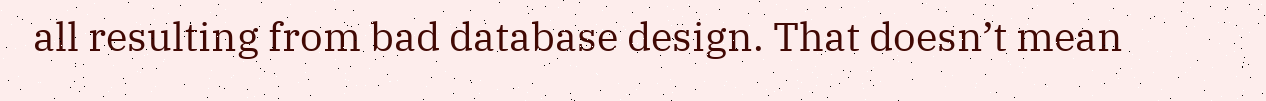all resulting from bad database design. That doesn’t mean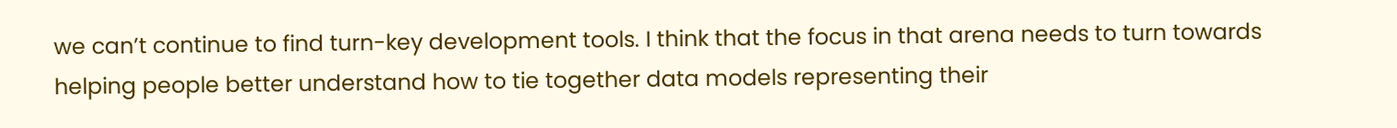we can’t continue to find turn-key development tools. I think that the focus in that arena needs to turn towards helping people better understand how to tie together data models representing their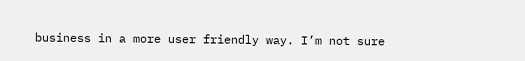business in a more user friendly way. I’m not sure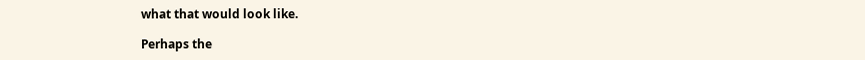what that would look like.

Perhaps the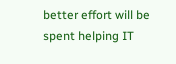better effort will be spent helping IT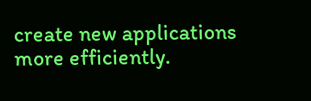create new applications more efficiently.